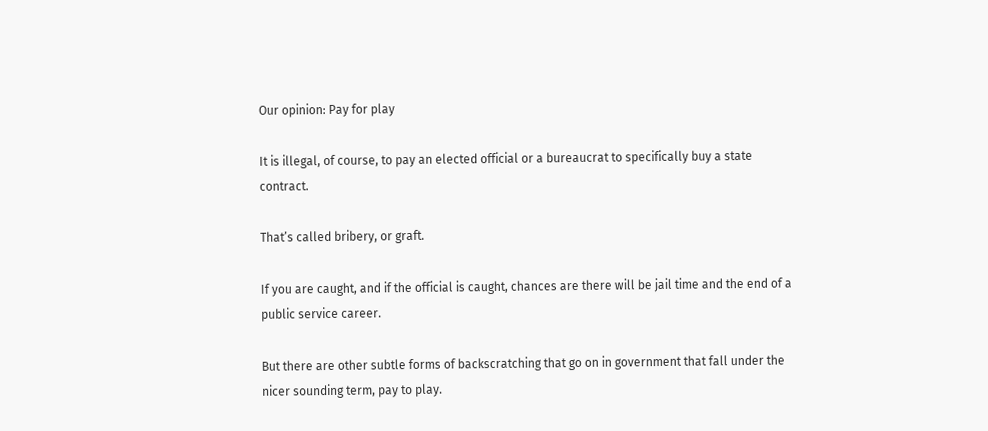Our opinion: Pay for play

It is illegal, of course, to pay an elected official or a bureaucrat to specifically buy a state contract.

That’s called bribery, or graft.

If you are caught, and if the official is caught, chances are there will be jail time and the end of a public service career.

But there are other subtle forms of backscratching that go on in government that fall under the nicer sounding term, pay to play.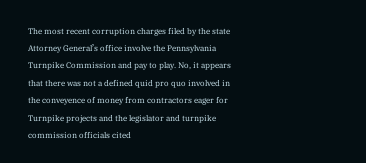The most recent corruption charges filed by the state Attorney General’s office involve the Pennsylvania Turnpike Commission and pay to play. No, it appears that there was not a defined quid pro quo involved in the conveyence of money from contractors eager for Turnpike projects and the legislator and turnpike commission officials cited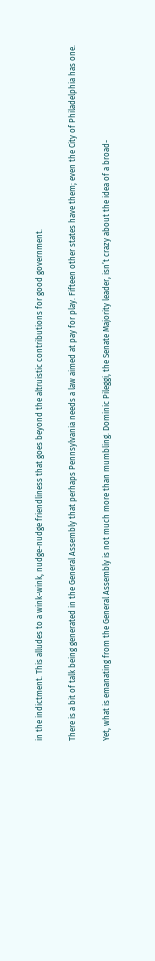in the indictment. This alludes to a wink-wink, nudge-nudge friendliness that goes beyond the altruistic contributions for good government.

There is a bit of talk being generated in the General Assembly that perhaps Pennsylvania needs a law aimed at pay for play. Fifteen other states have them; even the City of Philadelphia has one.

Yet, what is emanating from the General Assembly is not much more than mumbling. Dominic Pileggi, the Senate Majority leader, isn’t crazy about the idea of a broad-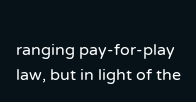ranging pay-for-play law, but in light of the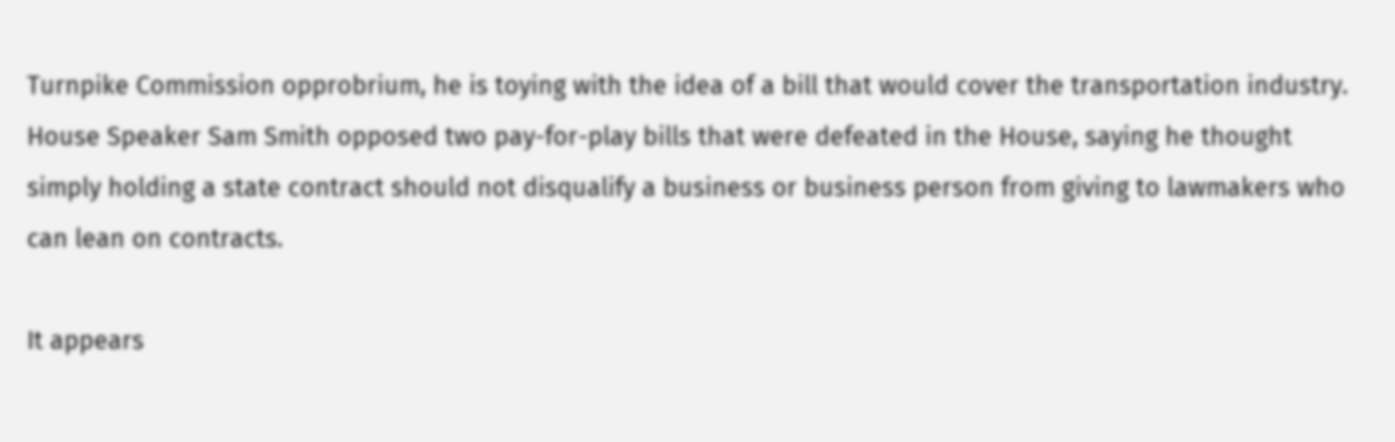Turnpike Commission opprobrium, he is toying with the idea of a bill that would cover the transportation industry. House Speaker Sam Smith opposed two pay-for-play bills that were defeated in the House, saying he thought simply holding a state contract should not disqualify a business or business person from giving to lawmakers who can lean on contracts.

It appears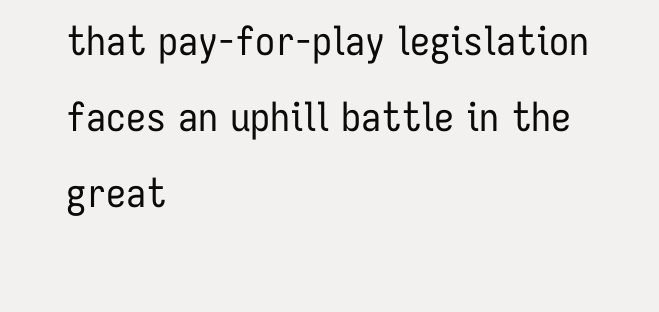that pay-for-play legislation faces an uphill battle in the great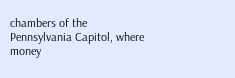chambers of the Pennsylvania Capitol, where money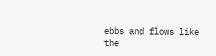ebbs and flows like the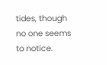tides, though no one seems to notice.